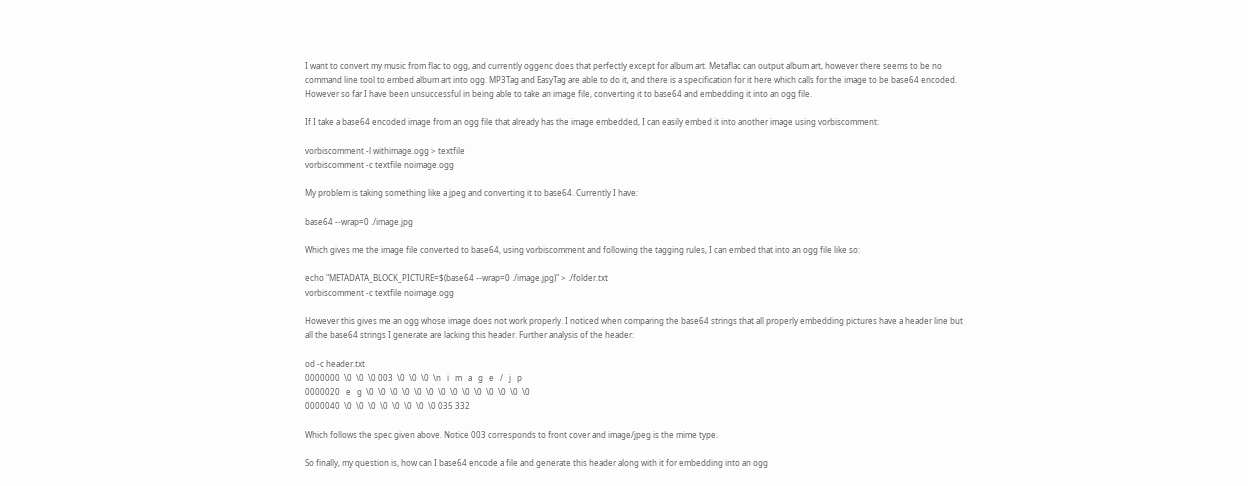I want to convert my music from flac to ogg, and currently oggenc does that perfectly except for album art. Metaflac can output album art, however there seems to be no command line tool to embed album art into ogg. MP3Tag and EasyTag are able to do it, and there is a specification for it here which calls for the image to be base64 encoded. However so far I have been unsuccessful in being able to take an image file, converting it to base64 and embedding it into an ogg file.

If I take a base64 encoded image from an ogg file that already has the image embedded, I can easily embed it into another image using vorbiscomment:

vorbiscomment -l withimage.ogg > textfile
vorbiscomment -c textfile noimage.ogg

My problem is taking something like a jpeg and converting it to base64. Currently I have:

base64 --wrap=0 ./image.jpg

Which gives me the image file converted to base64, using vorbiscomment and following the tagging rules, I can embed that into an ogg file like so:

echo "METADATA_BLOCK_PICTURE=$(base64 --wrap=0 ./image.jpg)" > ./folder.txt
vorbiscomment -c textfile noimage.ogg

However this gives me an ogg whose image does not work properly. I noticed when comparing the base64 strings that all properly embedding pictures have a header line but all the base64 strings I generate are lacking this header. Further analysis of the header:

od -c header.txt
0000000  \0  \0  \0 003  \0  \0  \0  \n   i   m   a   g   e   /   j   p
0000020   e   g  \0  \0  \0  \0  \0  \0  \0  \0  \0  \0  \0  \0  \0  \0
0000040  \0  \0  \0  \0  \0  \0  \0  \0 035 332

Which follows the spec given above. Notice 003 corresponds to front cover and image/jpeg is the mime type.

So finally, my question is, how can I base64 encode a file and generate this header along with it for embedding into an ogg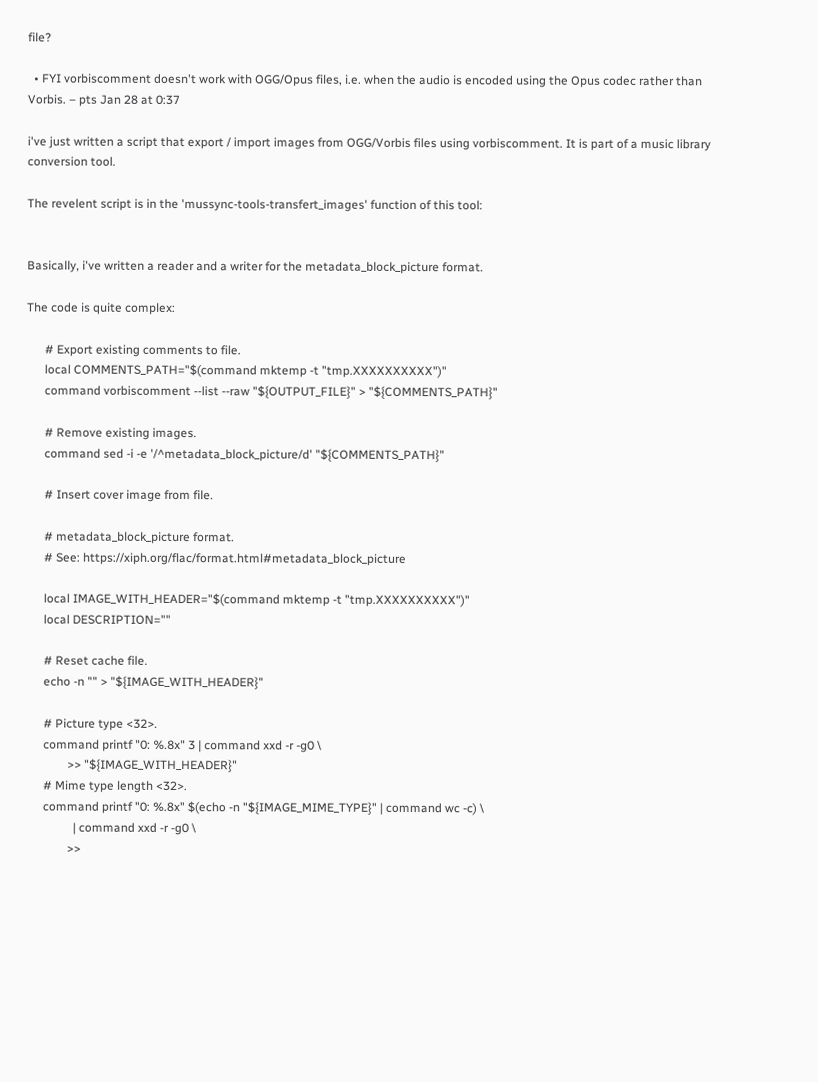file?

  • FYI vorbiscomment doesn't work with OGG/Opus files, i.e. when the audio is encoded using the Opus codec rather than Vorbis. – pts Jan 28 at 0:37

i've just written a script that export / import images from OGG/Vorbis files using vorbiscomment. It is part of a music library conversion tool.

The revelent script is in the 'mussync-tools-transfert_images' function of this tool:


Basically, i've written a reader and a writer for the metadata_block_picture format.

The code is quite complex:

      # Export existing comments to file.
      local COMMENTS_PATH="$(command mktemp -t "tmp.XXXXXXXXXX")"
      command vorbiscomment --list --raw "${OUTPUT_FILE}" > "${COMMENTS_PATH}"

      # Remove existing images.
      command sed -i -e '/^metadata_block_picture/d' "${COMMENTS_PATH}"

      # Insert cover image from file.

      # metadata_block_picture format.
      # See: https://xiph.org/flac/format.html#metadata_block_picture

      local IMAGE_WITH_HEADER="$(command mktemp -t "tmp.XXXXXXXXXX")"
      local DESCRIPTION=""

      # Reset cache file.
      echo -n "" > "${IMAGE_WITH_HEADER}"

      # Picture type <32>.
      command printf "0: %.8x" 3 | command xxd -r -g0 \
              >> "${IMAGE_WITH_HEADER}"
      # Mime type length <32>.
      command printf "0: %.8x" $(echo -n "${IMAGE_MIME_TYPE}" | command wc -c) \
                | command xxd -r -g0 \
              >>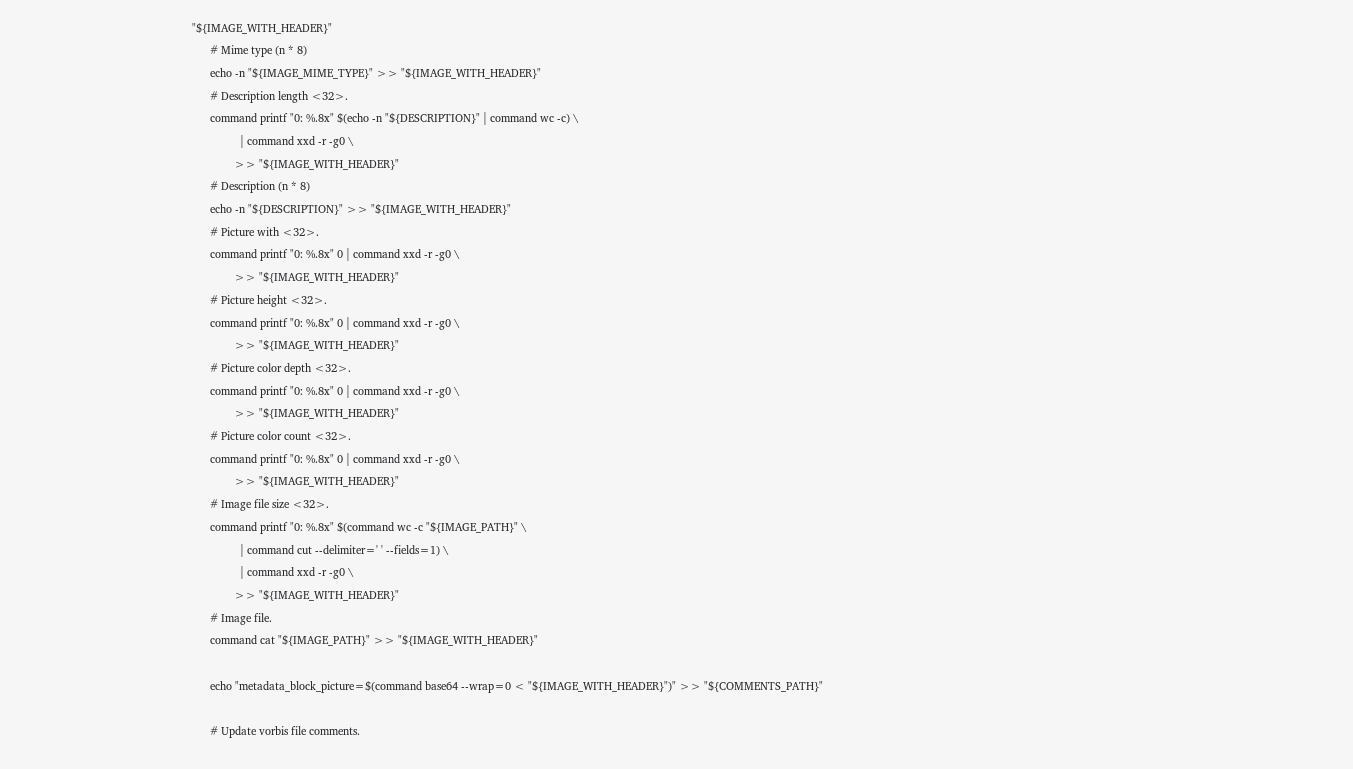"${IMAGE_WITH_HEADER}"
      # Mime type (n * 8)
      echo -n "${IMAGE_MIME_TYPE}" >> "${IMAGE_WITH_HEADER}"
      # Description length <32>.
      command printf "0: %.8x" $(echo -n "${DESCRIPTION}" | command wc -c) \
                | command xxd -r -g0 \
              >> "${IMAGE_WITH_HEADER}"
      # Description (n * 8)
      echo -n "${DESCRIPTION}" >> "${IMAGE_WITH_HEADER}"
      # Picture with <32>.
      command printf "0: %.8x" 0 | command xxd -r -g0 \
              >> "${IMAGE_WITH_HEADER}"
      # Picture height <32>.
      command printf "0: %.8x" 0 | command xxd -r -g0 \
              >> "${IMAGE_WITH_HEADER}"
      # Picture color depth <32>.
      command printf "0: %.8x" 0 | command xxd -r -g0 \
              >> "${IMAGE_WITH_HEADER}"
      # Picture color count <32>.
      command printf "0: %.8x" 0 | command xxd -r -g0 \
              >> "${IMAGE_WITH_HEADER}"
      # Image file size <32>.
      command printf "0: %.8x" $(command wc -c "${IMAGE_PATH}" \
                | command cut --delimiter=' ' --fields=1) \
                | command xxd -r -g0 \
              >> "${IMAGE_WITH_HEADER}"
      # Image file.
      command cat "${IMAGE_PATH}" >> "${IMAGE_WITH_HEADER}"

      echo "metadata_block_picture=$(command base64 --wrap=0 < "${IMAGE_WITH_HEADER}")" >> "${COMMENTS_PATH}"

      # Update vorbis file comments.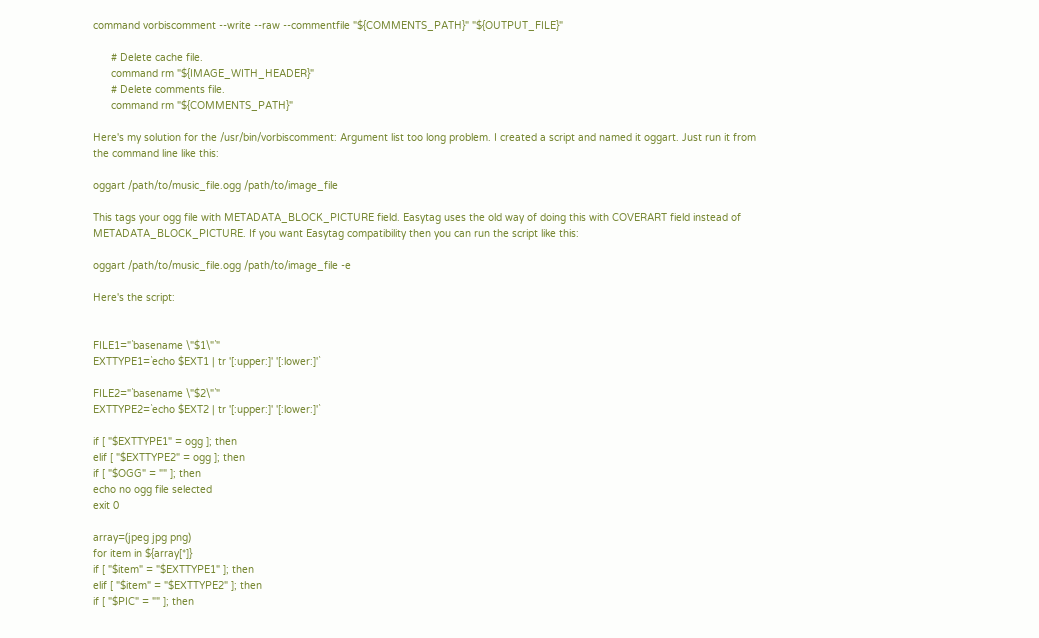command vorbiscomment --write --raw --commentfile "${COMMENTS_PATH}" "${OUTPUT_FILE}"

      # Delete cache file.
      command rm "${IMAGE_WITH_HEADER}"
      # Delete comments file.
      command rm "${COMMENTS_PATH}"

Here's my solution for the /usr/bin/vorbiscomment: Argument list too long problem. I created a script and named it oggart. Just run it from the command line like this:

oggart /path/to/music_file.ogg /path/to/image_file

This tags your ogg file with METADATA_BLOCK_PICTURE field. Easytag uses the old way of doing this with COVERART field instead of METADATA_BLOCK_PICTURE. If you want Easytag compatibility then you can run the script like this:

oggart /path/to/music_file.ogg /path/to/image_file -e

Here's the script:


FILE1="`basename \"$1\"`"
EXTTYPE1=`echo $EXT1 | tr '[:upper:]' '[:lower:]'`

FILE2="`basename \"$2\"`"
EXTTYPE2=`echo $EXT2 | tr '[:upper:]' '[:lower:]'`

if [ "$EXTTYPE1" = ogg ]; then
elif [ "$EXTTYPE2" = ogg ]; then
if [ "$OGG" = "" ]; then
echo no ogg file selected
exit 0

array=(jpeg jpg png)
for item in ${array[*]}
if [ "$item" = "$EXTTYPE1" ]; then
elif [ "$item" = "$EXTTYPE2" ]; then
if [ "$PIC" = "" ]; then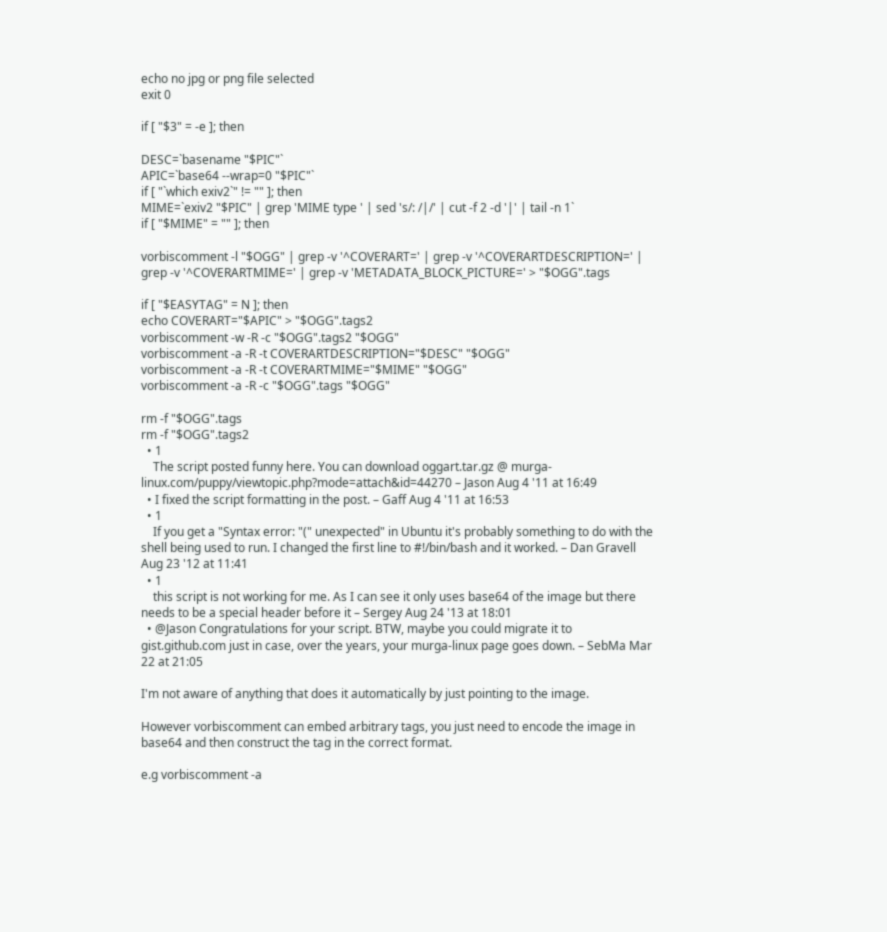echo no jpg or png file selected
exit 0

if [ "$3" = -e ]; then

DESC=`basename "$PIC"`
APIC=`base64 --wrap=0 "$PIC"`
if [ "`which exiv2`" != "" ]; then
MIME=`exiv2 "$PIC" | grep 'MIME type ' | sed 's/: /|/' | cut -f 2 -d '|' | tail -n 1`
if [ "$MIME" = "" ]; then

vorbiscomment -l "$OGG" | grep -v '^COVERART=' | grep -v '^COVERARTDESCRIPTION=' | grep -v '^COVERARTMIME=' | grep -v 'METADATA_BLOCK_PICTURE=' > "$OGG".tags

if [ "$EASYTAG" = N ]; then
echo COVERART="$APIC" > "$OGG".tags2
vorbiscomment -w -R -c "$OGG".tags2 "$OGG"
vorbiscomment -a -R -t COVERARTDESCRIPTION="$DESC" "$OGG"
vorbiscomment -a -R -t COVERARTMIME="$MIME" "$OGG"
vorbiscomment -a -R -c "$OGG".tags "$OGG"

rm -f "$OGG".tags
rm -f "$OGG".tags2
  • 1
    The script posted funny here. You can download oggart.tar.gz @ murga-linux.com/puppy/viewtopic.php?mode=attach&id=44270 – Jason Aug 4 '11 at 16:49
  • I fixed the script formatting in the post. – Gaff Aug 4 '11 at 16:53
  • 1
    If you get a "Syntax error: "(" unexpected" in Ubuntu it's probably something to do with the shell being used to run. I changed the first line to #!/bin/bash and it worked. – Dan Gravell Aug 23 '12 at 11:41
  • 1
    this script is not working for me. As I can see it only uses base64 of the image but there needs to be a special header before it – Sergey Aug 24 '13 at 18:01
  • @Jason Congratulations for your script. BTW, maybe you could migrate it to gist.github.com just in case, over the years, your murga-linux page goes down. – SebMa Mar 22 at 21:05

I'm not aware of anything that does it automatically by just pointing to the image.

However vorbiscomment can embed arbitrary tags, you just need to encode the image in base64 and then construct the tag in the correct format.

e.g vorbiscomment -a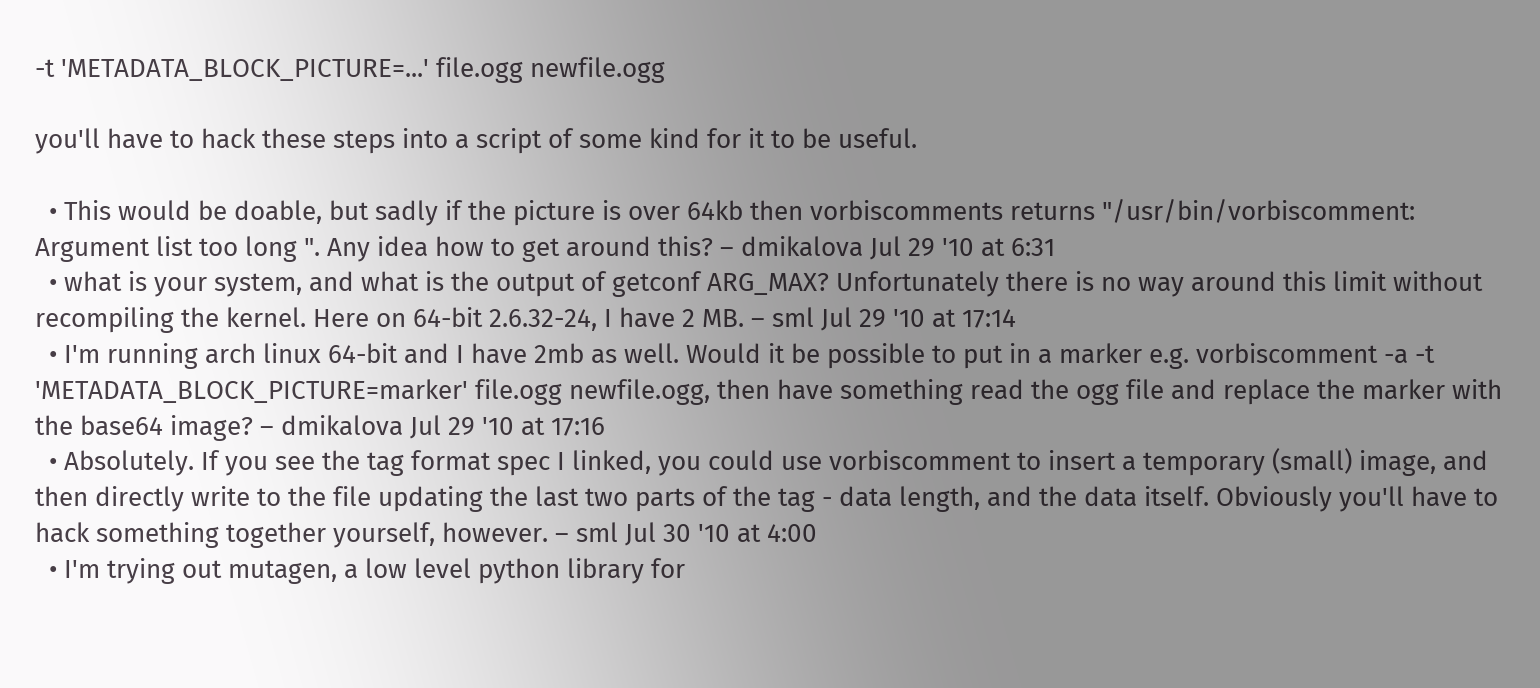-t 'METADATA_BLOCK_PICTURE=...' file.ogg newfile.ogg

you'll have to hack these steps into a script of some kind for it to be useful.

  • This would be doable, but sadly if the picture is over 64kb then vorbiscomments returns "/usr/bin/vorbiscomment: Argument list too long ". Any idea how to get around this? – dmikalova Jul 29 '10 at 6:31
  • what is your system, and what is the output of getconf ARG_MAX? Unfortunately there is no way around this limit without recompiling the kernel. Here on 64-bit 2.6.32-24, I have 2 MB. – sml Jul 29 '10 at 17:14
  • I'm running arch linux 64-bit and I have 2mb as well. Would it be possible to put in a marker e.g. vorbiscomment -a -t 'METADATA_BLOCK_PICTURE=marker' file.ogg newfile.ogg, then have something read the ogg file and replace the marker with the base64 image? – dmikalova Jul 29 '10 at 17:16
  • Absolutely. If you see the tag format spec I linked, you could use vorbiscomment to insert a temporary (small) image, and then directly write to the file updating the last two parts of the tag - data length, and the data itself. Obviously you'll have to hack something together yourself, however. – sml Jul 30 '10 at 4:00
  • I'm trying out mutagen, a low level python library for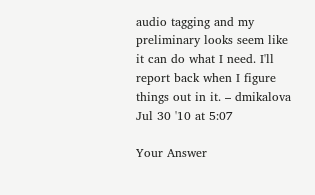audio tagging and my preliminary looks seem like it can do what I need. I'll report back when I figure things out in it. – dmikalova Jul 30 '10 at 5:07

Your Answer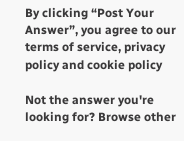By clicking “Post Your Answer”, you agree to our terms of service, privacy policy and cookie policy

Not the answer you're looking for? Browse other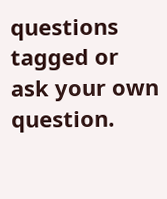questions tagged or ask your own question.